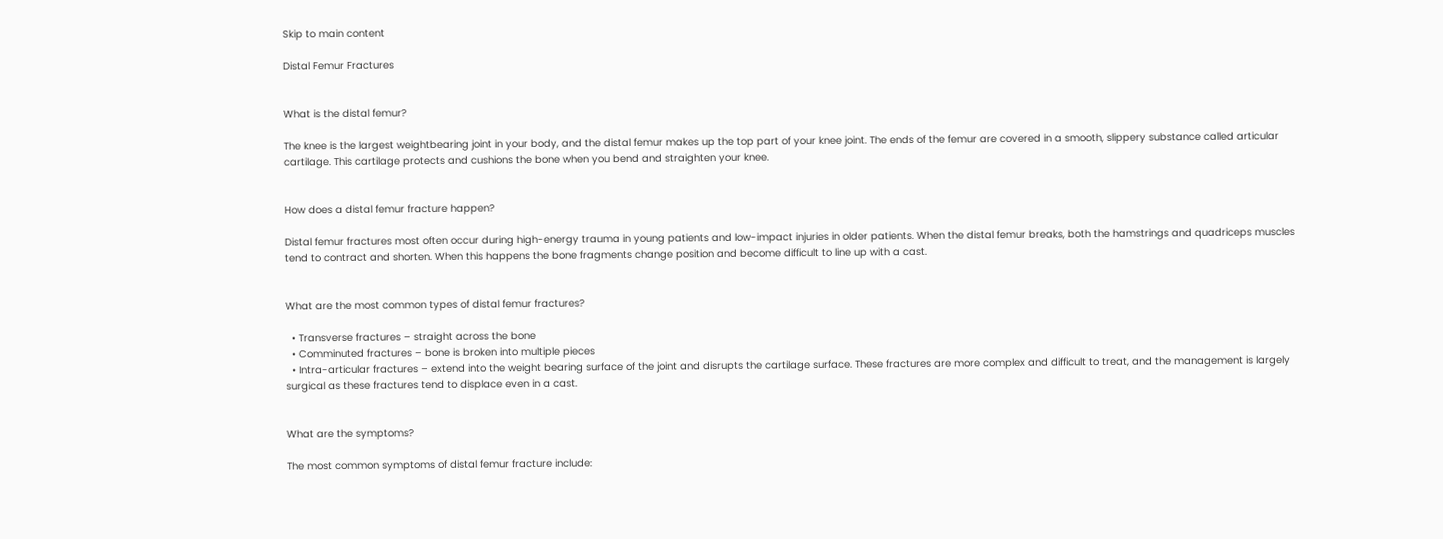Skip to main content

Distal Femur Fractures


What is the distal femur?

The knee is the largest weightbearing joint in your body, and the distal femur makes up the top part of your knee joint. The ends of the femur are covered in a smooth, slippery substance called articular cartilage. This cartilage protects and cushions the bone when you bend and straighten your knee.


How does a distal femur fracture happen?

Distal femur fractures most often occur during high-energy trauma in young patients and low-impact injuries in older patients. When the distal femur breaks, both the hamstrings and quadriceps muscles tend to contract and shorten. When this happens the bone fragments change position and become difficult to line up with a cast.


What are the most common types of distal femur fractures?

  • Transverse fractures – straight across the bone
  • Comminuted fractures – bone is broken into multiple pieces
  • Intra-articular fractures – extend into the weight bearing surface of the joint and disrupts the cartilage surface. These fractures are more complex and difficult to treat, and the management is largely surgical as these fractures tend to displace even in a cast.


What are the symptoms?

The most common symptoms of distal femur fracture include: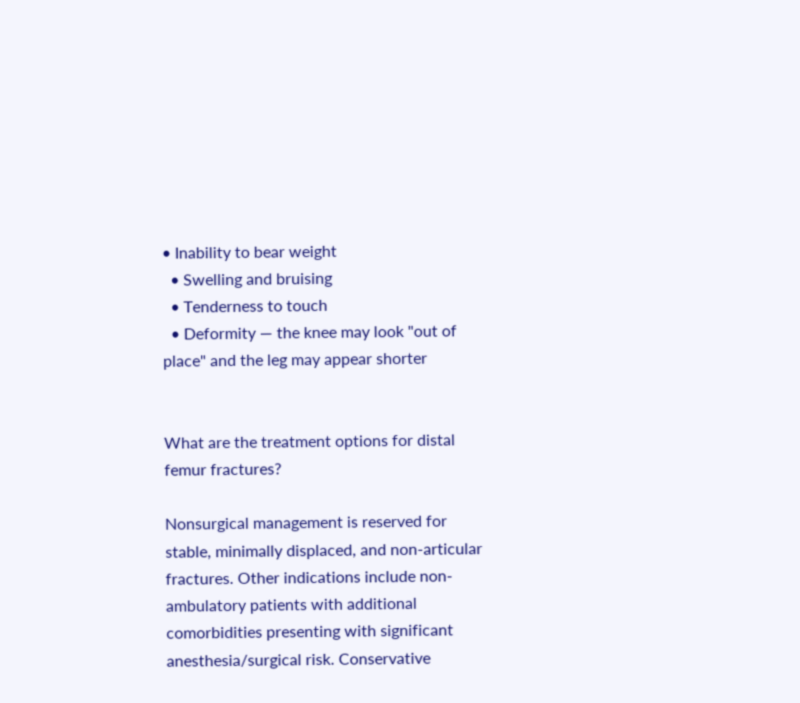• Inability to bear weight
  • Swelling and bruising
  • Tenderness to touch
  • Deformity — the knee may look "out of place" and the leg may appear shorter


What are the treatment options for distal femur fractures?

Nonsurgical management is reserved for stable, minimally displaced, and non-articular fractures. Other indications include non-ambulatory patients with additional comorbidities presenting with significant anesthesia/surgical risk. Conservative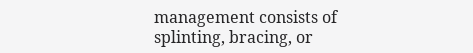management consists of splinting, bracing, or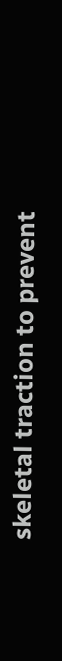skeletal traction to prevent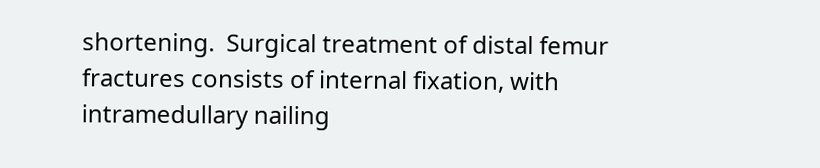shortening.  Surgical treatment of distal femur fractures consists of internal fixation, with intramedullary nailing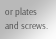or plates and screws.